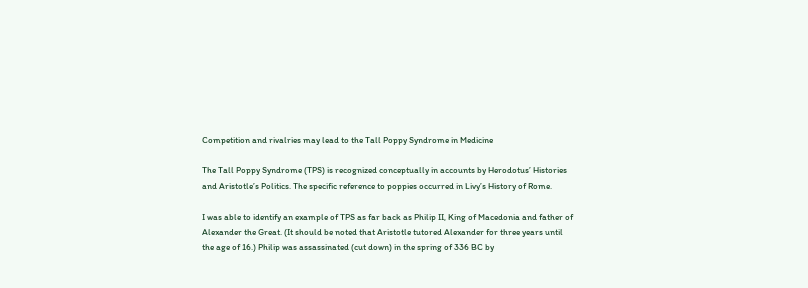Competition and rivalries may lead to the Tall Poppy Syndrome in Medicine

The Tall Poppy Syndrome (TPS) is recognized conceptually in accounts by Herodotus’ Histories and Aristotle’s Politics. The specific reference to poppies occurred in Livy’s History of Rome.

I was able to identify an example of TPS as far back as Philip II, King of Macedonia and father of Alexander the Great. (It should be noted that Aristotle tutored Alexander for three years until the age of 16.) Philip was assassinated (cut down) in the spring of 336 BC by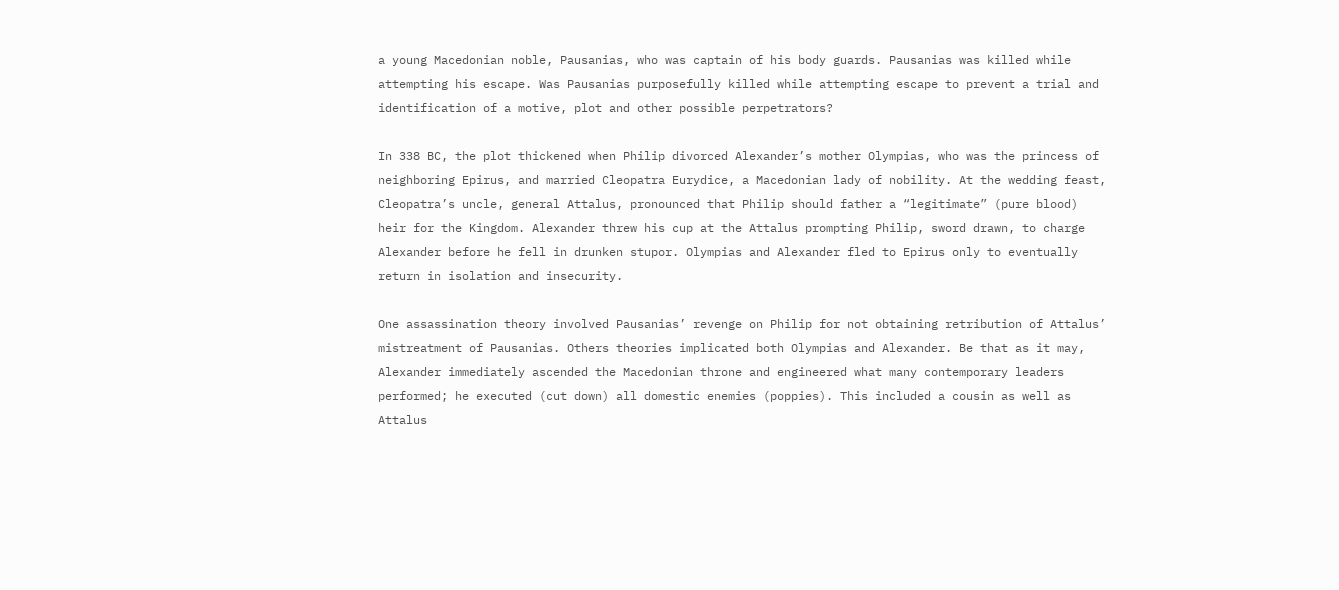a young Macedonian noble, Pausanias, who was captain of his body guards. Pausanias was killed while attempting his escape. Was Pausanias purposefully killed while attempting escape to prevent a trial and identification of a motive, plot and other possible perpetrators?

In 338 BC, the plot thickened when Philip divorced Alexander’s mother Olympias, who was the princess of neighboring Epirus, and married Cleopatra Eurydice, a Macedonian lady of nobility. At the wedding feast, Cleopatra’s uncle, general Attalus, pronounced that Philip should father a “legitimate” (pure blood) heir for the Kingdom. Alexander threw his cup at the Attalus prompting Philip, sword drawn, to charge Alexander before he fell in drunken stupor. Olympias and Alexander fled to Epirus only to eventually return in isolation and insecurity.

One assassination theory involved Pausanias’ revenge on Philip for not obtaining retribution of Attalus’ mistreatment of Pausanias. Others theories implicated both Olympias and Alexander. Be that as it may, Alexander immediately ascended the Macedonian throne and engineered what many contemporary leaders performed; he executed (cut down) all domestic enemies (poppies). This included a cousin as well as Attalus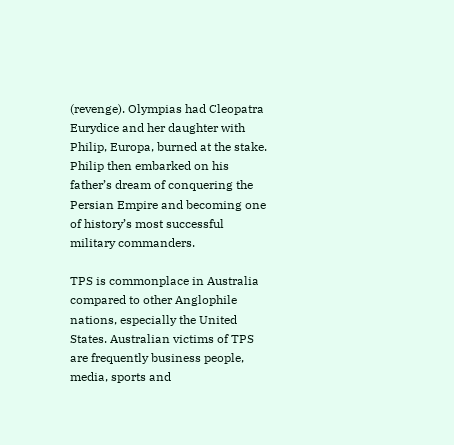(revenge). Olympias had Cleopatra Eurydice and her daughter with Philip, Europa, burned at the stake. Philip then embarked on his father’s dream of conquering the Persian Empire and becoming one of history’s most successful military commanders.

TPS is commonplace in Australia compared to other Anglophile nations, especially the United States. Australian victims of TPS are frequently business people, media, sports and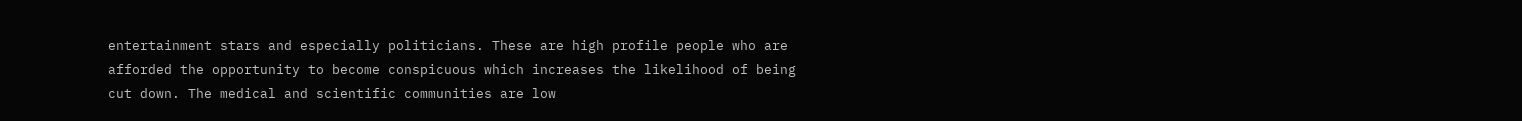entertainment stars and especially politicians. These are high profile people who are afforded the opportunity to become conspicuous which increases the likelihood of being cut down. The medical and scientific communities are low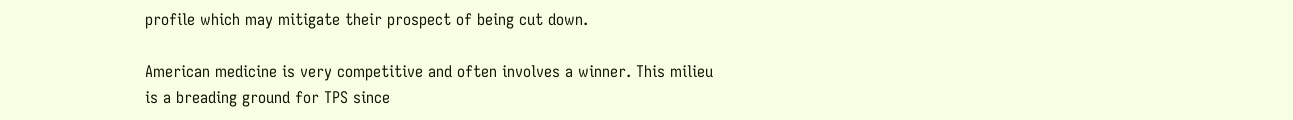profile which may mitigate their prospect of being cut down.

American medicine is very competitive and often involves a winner. This milieu is a breading ground for TPS since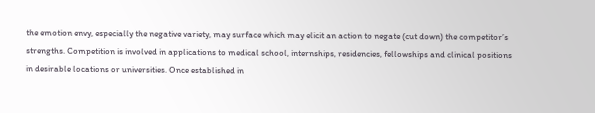the emotion envy, especially the negative variety, may surface which may elicit an action to negate (cut down) the competitor’s strengths. Competition is involved in applications to medical school, internships, residencies, fellowships and clinical positions in desirable locations or universities. Once established in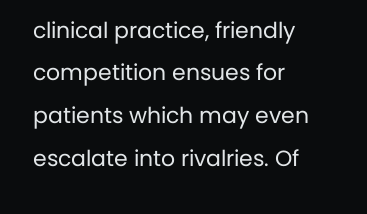clinical practice, friendly competition ensues for patients which may even escalate into rivalries. Of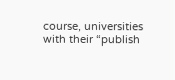course, universities with their “publish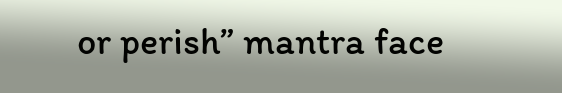or perish” mantra face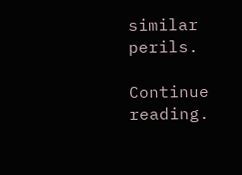similar perils.

Continue reading.